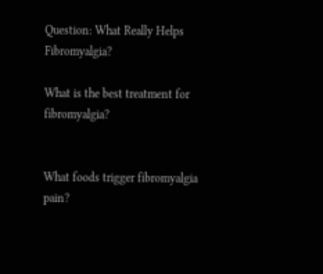Question: What Really Helps Fibromyalgia?

What is the best treatment for fibromyalgia?


What foods trigger fibromyalgia pain?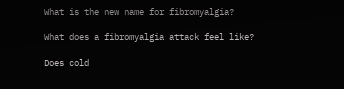What is the new name for fibromyalgia?

What does a fibromyalgia attack feel like?

Does cold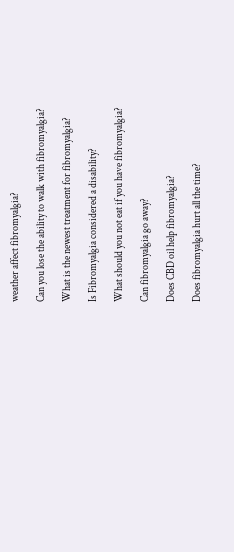weather affect fibromyalgia?

Can you lose the ability to walk with fibromyalgia?

What is the newest treatment for fibromyalgia?

Is Fibromyalgia considered a disability?

What should you not eat if you have fibromyalgia?

Can fibromyalgia go away?

Does CBD oil help fibromyalgia?

Does fibromyalgia hurt all the time?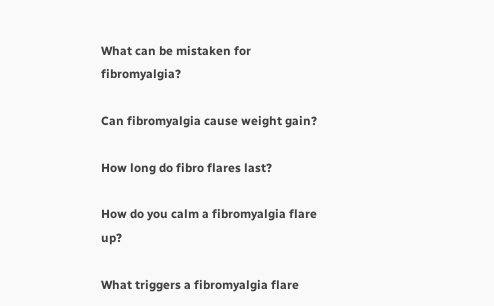What can be mistaken for fibromyalgia?

Can fibromyalgia cause weight gain?

How long do fibro flares last?

How do you calm a fibromyalgia flare up?

What triggers a fibromyalgia flare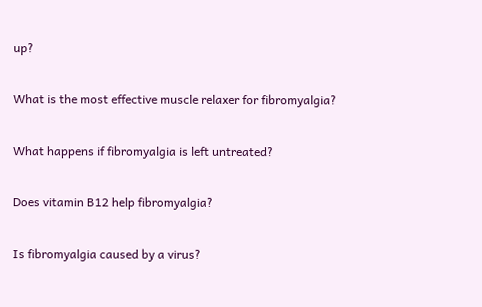up?

What is the most effective muscle relaxer for fibromyalgia?

What happens if fibromyalgia is left untreated?

Does vitamin B12 help fibromyalgia?

Is fibromyalgia caused by a virus?